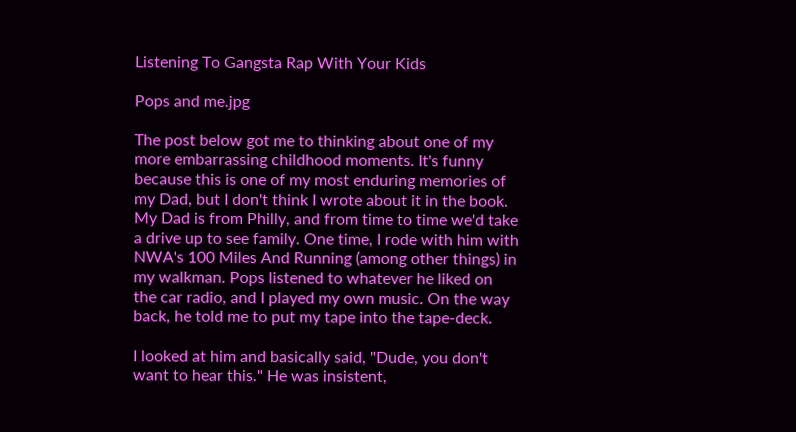Listening To Gangsta Rap With Your Kids

Pops and me.jpg

The post below got me to thinking about one of my more embarrassing childhood moments. It's funny because this is one of my most enduring memories of my Dad, but I don't think I wrote about it in the book. My Dad is from Philly, and from time to time we'd take a drive up to see family. One time, I rode with him with NWA's 100 Miles And Running (among other things) in my walkman. Pops listened to whatever he liked on the car radio, and I played my own music. On the way back, he told me to put my tape into the tape-deck.

I looked at him and basically said, "Dude, you don't want to hear this." He was insistent,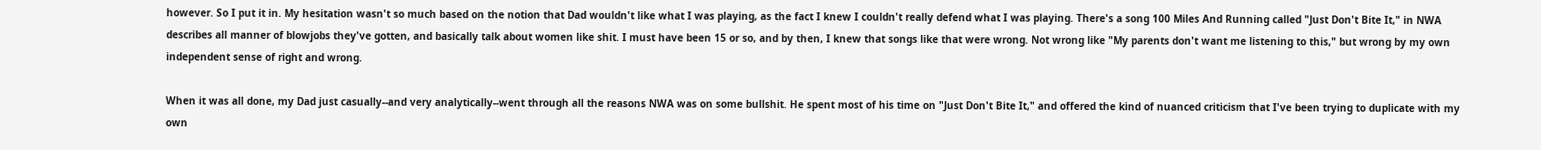however. So I put it in. My hesitation wasn't so much based on the notion that Dad wouldn't like what I was playing, as the fact I knew I couldn't really defend what I was playing. There's a song 100 Miles And Running called "Just Don't Bite It," in NWA describes all manner of blowjobs they've gotten, and basically talk about women like shit. I must have been 15 or so, and by then, I knew that songs like that were wrong. Not wrong like "My parents don't want me listening to this," but wrong by my own independent sense of right and wrong.

When it was all done, my Dad just casually--and very analytically--went through all the reasons NWA was on some bullshit. He spent most of his time on "Just Don't Bite It," and offered the kind of nuanced criticism that I've been trying to duplicate with my own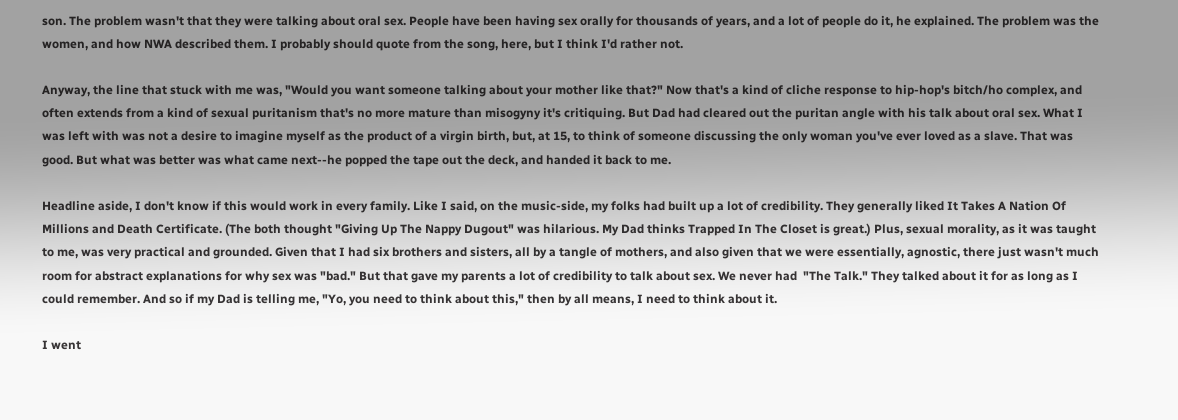son. The problem wasn't that they were talking about oral sex. People have been having sex orally for thousands of years, and a lot of people do it, he explained. The problem was the women, and how NWA described them. I probably should quote from the song, here, but I think I'd rather not.

Anyway, the line that stuck with me was, "Would you want someone talking about your mother like that?" Now that's a kind of cliche response to hip-hop's bitch/ho complex, and often extends from a kind of sexual puritanism that's no more mature than misogyny it's critiquing. But Dad had cleared out the puritan angle with his talk about oral sex. What I was left with was not a desire to imagine myself as the product of a virgin birth, but, at 15, to think of someone discussing the only woman you've ever loved as a slave. That was good. But what was better was what came next--he popped the tape out the deck, and handed it back to me.

Headline aside, I don't know if this would work in every family. Like I said, on the music-side, my folks had built up a lot of credibility. They generally liked It Takes A Nation Of Millions and Death Certificate. (The both thought "Giving Up The Nappy Dugout" was hilarious. My Dad thinks Trapped In The Closet is great.) Plus, sexual morality, as it was taught to me, was very practical and grounded. Given that I had six brothers and sisters, all by a tangle of mothers, and also given that we were essentially, agnostic, there just wasn't much room for abstract explanations for why sex was "bad." But that gave my parents a lot of credibility to talk about sex. We never had  "The Talk." They talked about it for as long as I could remember. And so if my Dad is telling me, "Yo, you need to think about this," then by all means, I need to think about it.

I went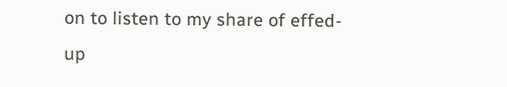on to listen to my share of effed-up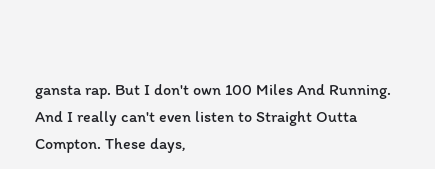gansta rap. But I don't own 100 Miles And Running. And I really can't even listen to Straight Outta Compton. These days,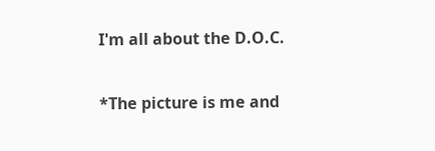I'm all about the D.O.C.

*The picture is me and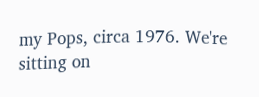my Pops, circa 1976. We're sitting on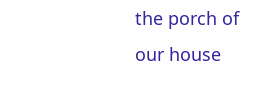the porch of our house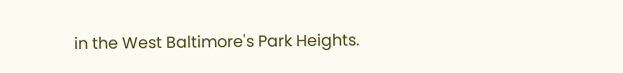in the West Baltimore's Park Heights.